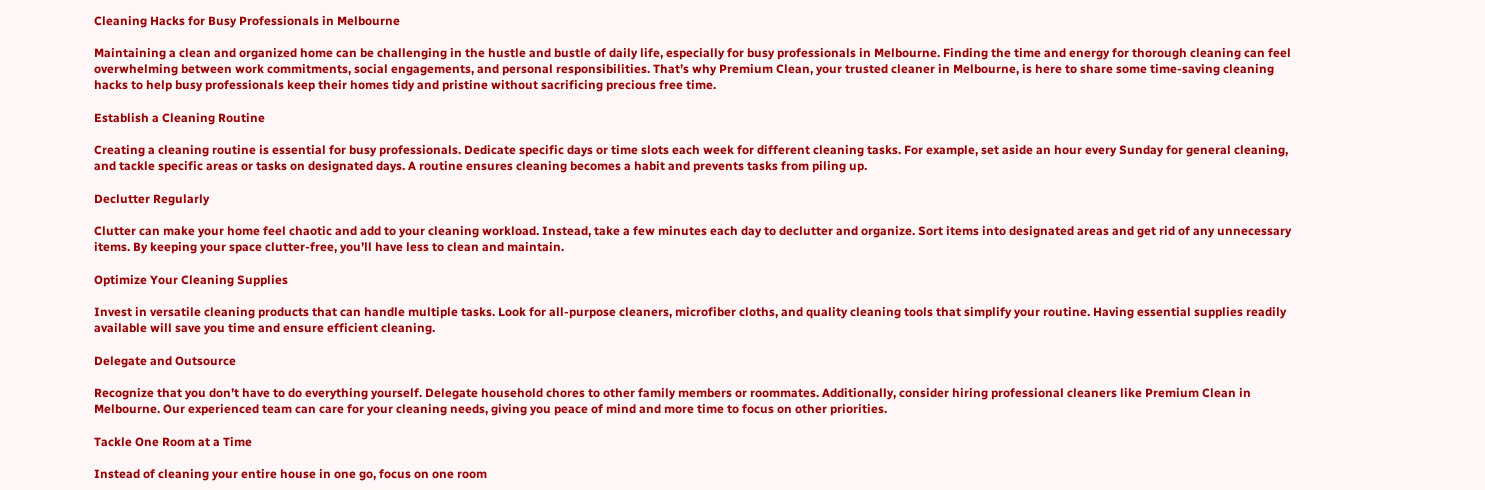Cleaning Hacks for Busy Professionals in Melbourne

Maintaining a clean and organized home can be challenging in the hustle and bustle of daily life, especially for busy professionals in Melbourne. Finding the time and energy for thorough cleaning can feel overwhelming between work commitments, social engagements, and personal responsibilities. That’s why Premium Clean, your trusted cleaner in Melbourne, is here to share some time-saving cleaning hacks to help busy professionals keep their homes tidy and pristine without sacrificing precious free time.

Establish a Cleaning Routine

Creating a cleaning routine is essential for busy professionals. Dedicate specific days or time slots each week for different cleaning tasks. For example, set aside an hour every Sunday for general cleaning, and tackle specific areas or tasks on designated days. A routine ensures cleaning becomes a habit and prevents tasks from piling up.

Declutter Regularly

Clutter can make your home feel chaotic and add to your cleaning workload. Instead, take a few minutes each day to declutter and organize. Sort items into designated areas and get rid of any unnecessary items. By keeping your space clutter-free, you’ll have less to clean and maintain.

Optimize Your Cleaning Supplies

Invest in versatile cleaning products that can handle multiple tasks. Look for all-purpose cleaners, microfiber cloths, and quality cleaning tools that simplify your routine. Having essential supplies readily available will save you time and ensure efficient cleaning.

Delegate and Outsource

Recognize that you don’t have to do everything yourself. Delegate household chores to other family members or roommates. Additionally, consider hiring professional cleaners like Premium Clean in Melbourne. Our experienced team can care for your cleaning needs, giving you peace of mind and more time to focus on other priorities.

Tackle One Room at a Time

Instead of cleaning your entire house in one go, focus on one room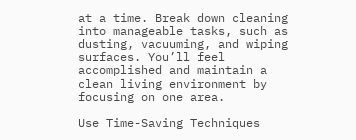at a time. Break down cleaning into manageable tasks, such as dusting, vacuuming, and wiping surfaces. You’ll feel accomplished and maintain a clean living environment by focusing on one area.

Use Time-Saving Techniques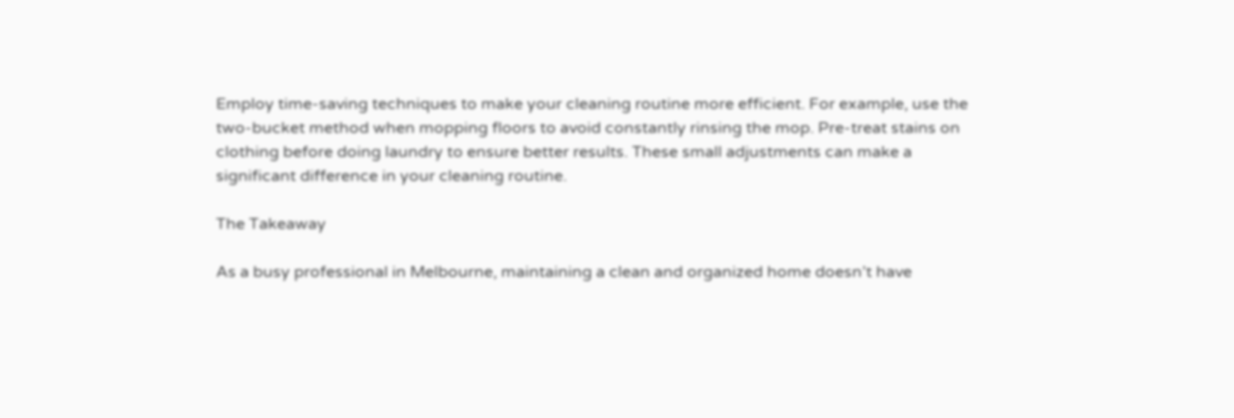Employ time-saving techniques to make your cleaning routine more efficient. For example, use the two-bucket method when mopping floors to avoid constantly rinsing the mop. Pre-treat stains on clothing before doing laundry to ensure better results. These small adjustments can make a significant difference in your cleaning routine.

The Takeaway

As a busy professional in Melbourne, maintaining a clean and organized home doesn’t have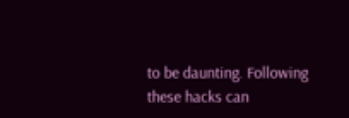to be daunting. Following these hacks can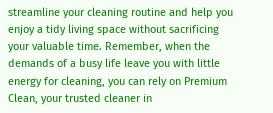streamline your cleaning routine and help you enjoy a tidy living space without sacrificing your valuable time. Remember, when the demands of a busy life leave you with little energy for cleaning, you can rely on Premium Clean, your trusted cleaner in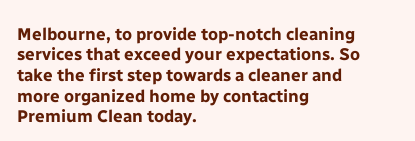Melbourne, to provide top-notch cleaning services that exceed your expectations. So take the first step towards a cleaner and more organized home by contacting Premium Clean today.